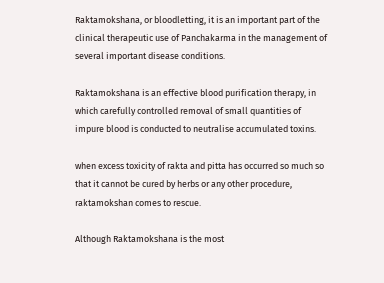Raktamokshana, or bloodletting, it is an important part of the clinical therapeutic use of Panchakarma in the management of several important disease conditions.

Raktamokshana is an effective blood purification therapy, in which carefully controlled removal of small quantities of impure blood is conducted to neutralise accumulated toxins.

when excess toxicity of rakta and pitta has occurred so much so that it cannot be cured by herbs or any other procedure, raktamokshan comes to rescue.

Although Raktamokshana is the most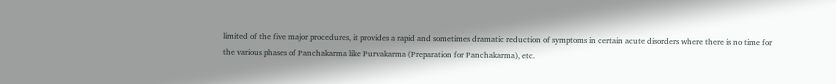limited of the five major procedures, it provides a rapid and sometimes dramatic reduction of symptoms in certain acute disorders where there is no time for the various phases of Panchakarma like Purvakarma (Preparation for Panchakarma), etc.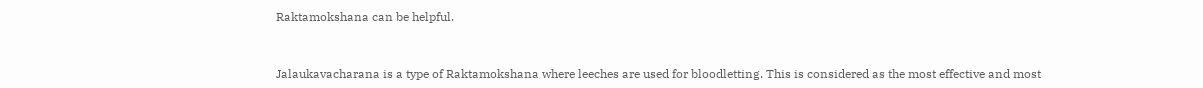Raktamokshana can be helpful.


Jalaukavacharana is a type of Raktamokshana where leeches are used for bloodletting. This is considered as the most effective and most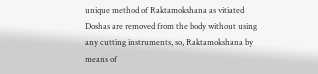unique method of Raktamokshana as vitiated Doshas are removed from the body without using any cutting instruments, so, Raktamokshana by means of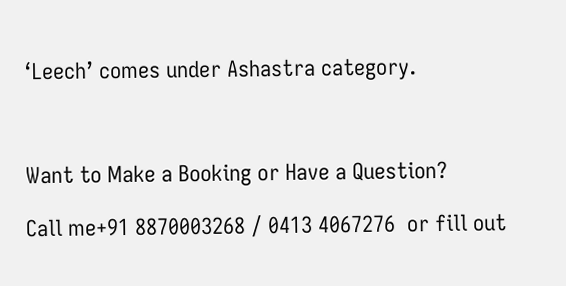‘Leech’ comes under Ashastra category.



Want to Make a Booking or Have a Question?

Call me+91 8870003268 / 0413 4067276  or fill out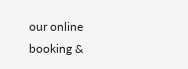our online booking &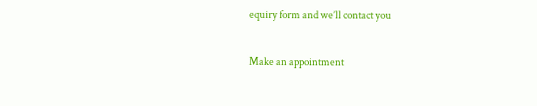equiry form and we’ll contact you

Make an appointment